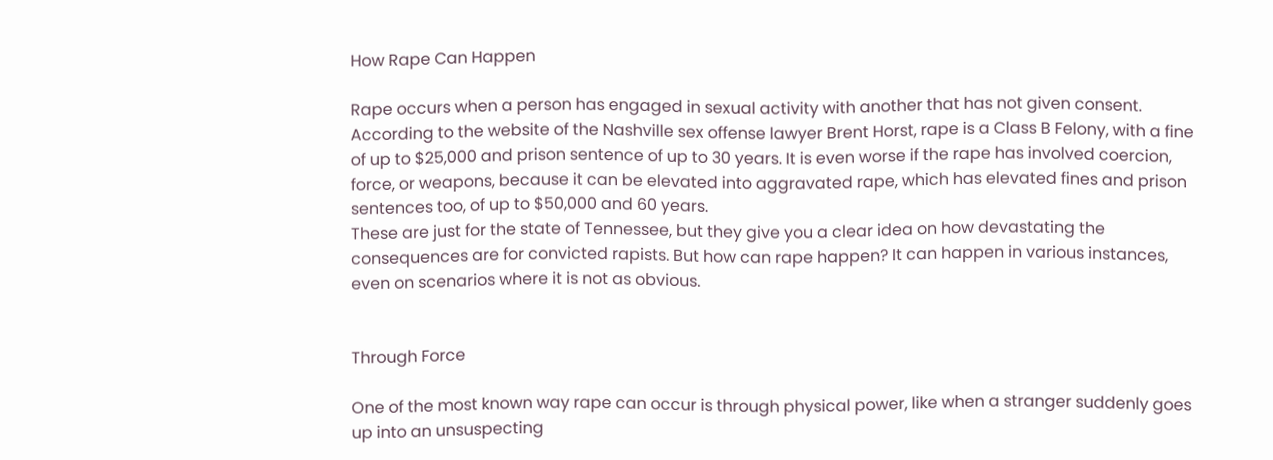How Rape Can Happen

Rape occurs when a person has engaged in sexual activity with another that has not given consent. According to the website of the Nashville sex offense lawyer Brent Horst, rape is a Class B Felony, with a fine of up to $25,000 and prison sentence of up to 30 years. It is even worse if the rape has involved coercion, force, or weapons, because it can be elevated into aggravated rape, which has elevated fines and prison sentences too, of up to $50,000 and 60 years.
These are just for the state of Tennessee, but they give you a clear idea on how devastating the consequences are for convicted rapists. But how can rape happen? It can happen in various instances, even on scenarios where it is not as obvious.


Through Force

One of the most known way rape can occur is through physical power, like when a stranger suddenly goes up into an unsuspecting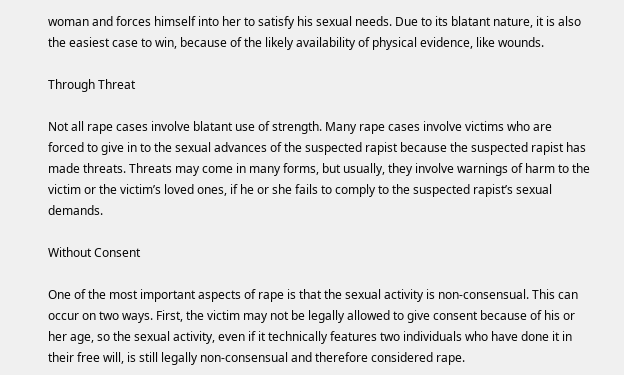woman and forces himself into her to satisfy his sexual needs. Due to its blatant nature, it is also the easiest case to win, because of the likely availability of physical evidence, like wounds.

Through Threat

Not all rape cases involve blatant use of strength. Many rape cases involve victims who are forced to give in to the sexual advances of the suspected rapist because the suspected rapist has made threats. Threats may come in many forms, but usually, they involve warnings of harm to the victim or the victim’s loved ones, if he or she fails to comply to the suspected rapist’s sexual demands.

Without Consent

One of the most important aspects of rape is that the sexual activity is non-consensual. This can occur on two ways. First, the victim may not be legally allowed to give consent because of his or her age, so the sexual activity, even if it technically features two individuals who have done it in their free will, is still legally non-consensual and therefore considered rape.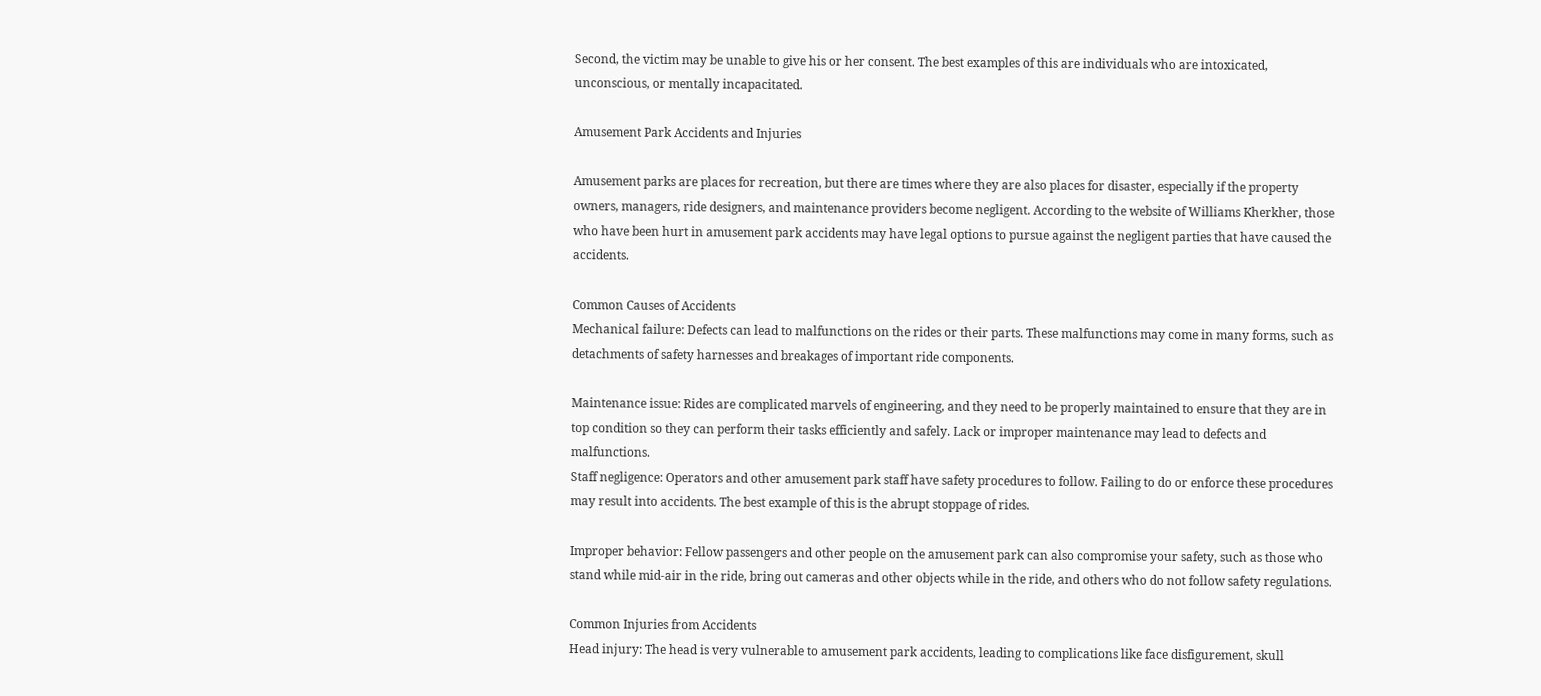Second, the victim may be unable to give his or her consent. The best examples of this are individuals who are intoxicated, unconscious, or mentally incapacitated.

Amusement Park Accidents and Injuries

Amusement parks are places for recreation, but there are times where they are also places for disaster, especially if the property owners, managers, ride designers, and maintenance providers become negligent. According to the website of Williams Kherkher, those who have been hurt in amusement park accidents may have legal options to pursue against the negligent parties that have caused the accidents.

Common Causes of Accidents
Mechanical failure: Defects can lead to malfunctions on the rides or their parts. These malfunctions may come in many forms, such as detachments of safety harnesses and breakages of important ride components.

Maintenance issue: Rides are complicated marvels of engineering, and they need to be properly maintained to ensure that they are in top condition so they can perform their tasks efficiently and safely. Lack or improper maintenance may lead to defects and malfunctions.
Staff negligence: Operators and other amusement park staff have safety procedures to follow. Failing to do or enforce these procedures may result into accidents. The best example of this is the abrupt stoppage of rides.

Improper behavior: Fellow passengers and other people on the amusement park can also compromise your safety, such as those who stand while mid-air in the ride, bring out cameras and other objects while in the ride, and others who do not follow safety regulations.

Common Injuries from Accidents
Head injury: The head is very vulnerable to amusement park accidents, leading to complications like face disfigurement, skull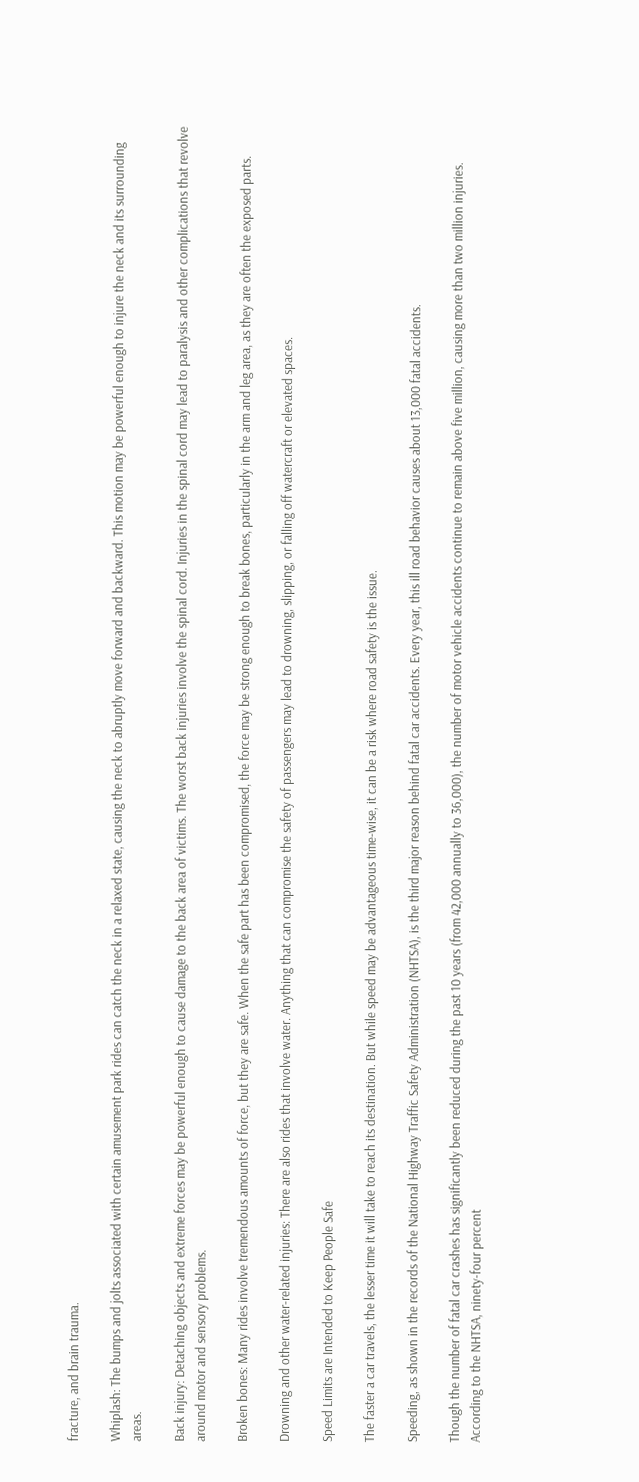fracture, and brain trauma.

Whiplash: The bumps and jolts associated with certain amusement park rides can catch the neck in a relaxed state, causing the neck to abruptly move forward and backward. This motion may be powerful enough to injure the neck and its surrounding areas.

Back injury: Detaching objects and extreme forces may be powerful enough to cause damage to the back area of victims. The worst back injuries involve the spinal cord. Injuries in the spinal cord may lead to paralysis and other complications that revolve around motor and sensory problems.

Broken bones: Many rides involve tremendous amounts of force, but they are safe. When the safe part has been compromised, the force may be strong enough to break bones, particularly in the arm and leg area, as they are often the exposed parts.

Drowning and other water-related injuries: There are also rides that involve water. Anything that can compromise the safety of passengers may lead to drowning, slipping, or falling off watercraft or elevated spaces.

Speed Limits are Intended to Keep People Safe

The faster a car travels, the lesser time it will take to reach its destination. But while speed may be advantageous time-wise, it can be a risk where road safety is the issue.

Speeding, as shown in the records of the National Highway Traffic Safety Administration (NHTSA), is the third major reason behind fatal car accidents. Every year, this ill road behavior causes about 13,000 fatal accidents.

Though the number of fatal car crashes has significantly been reduced during the past 10 years (from 42,000 annually to 36,000), the number of motor vehicle accidents continue to remain above five million, causing more than two million injuries. According to the NHTSA, ninety-four percent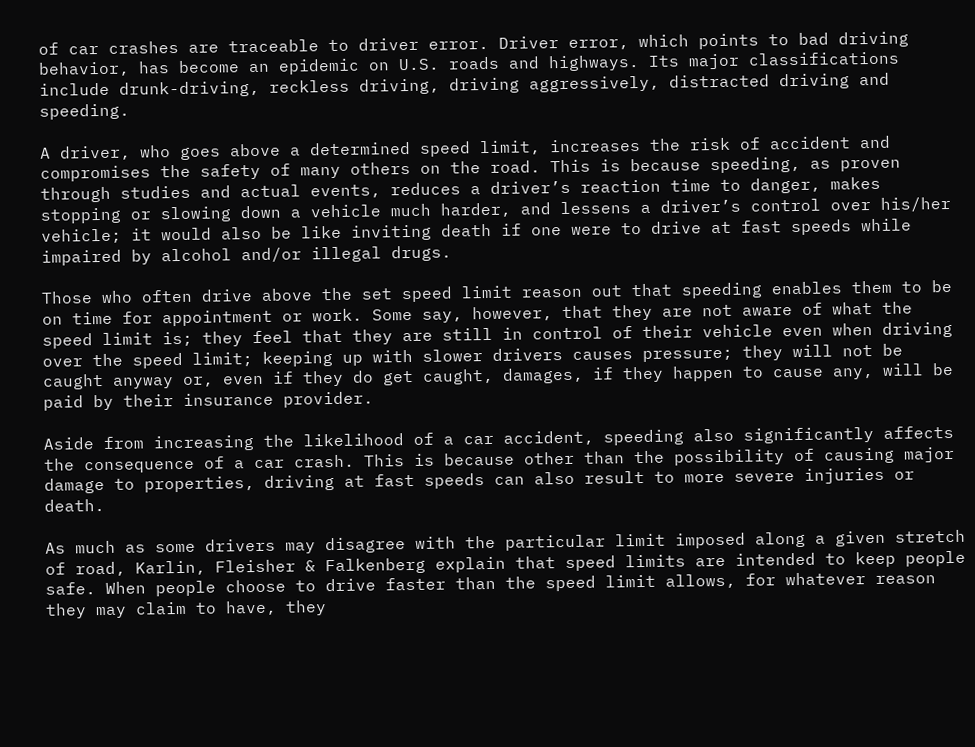of car crashes are traceable to driver error. Driver error, which points to bad driving behavior, has become an epidemic on U.S. roads and highways. Its major classifications include drunk-driving, reckless driving, driving aggressively, distracted driving and speeding.

A driver, who goes above a determined speed limit, increases the risk of accident and compromises the safety of many others on the road. This is because speeding, as proven through studies and actual events, reduces a driver’s reaction time to danger, makes stopping or slowing down a vehicle much harder, and lessens a driver’s control over his/her vehicle; it would also be like inviting death if one were to drive at fast speeds while impaired by alcohol and/or illegal drugs.

Those who often drive above the set speed limit reason out that speeding enables them to be on time for appointment or work. Some say, however, that they are not aware of what the speed limit is; they feel that they are still in control of their vehicle even when driving over the speed limit; keeping up with slower drivers causes pressure; they will not be caught anyway or, even if they do get caught, damages, if they happen to cause any, will be paid by their insurance provider.

Aside from increasing the likelihood of a car accident, speeding also significantly affects the consequence of a car crash. This is because other than the possibility of causing major damage to properties, driving at fast speeds can also result to more severe injuries or death.

As much as some drivers may disagree with the particular limit imposed along a given stretch of road, Karlin, Fleisher & Falkenberg explain that speed limits are intended to keep people safe. When people choose to drive faster than the speed limit allows, for whatever reason they may claim to have, they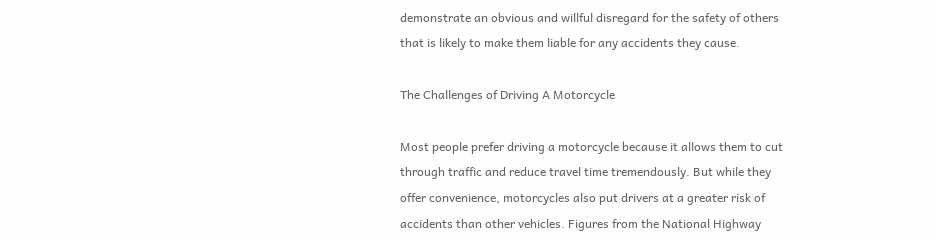demonstrate an obvious and willful disregard for the safety of others that is likely to make them liable for any accidents they cause.

The Challenges of Driving A Motorcycle

Most people prefer driving a motorcycle because it allows them to cut through traffic and reduce travel time tremendously. But while they offer convenience, motorcycles also put drivers at a greater risk of accidents than other vehicles. Figures from the National Highway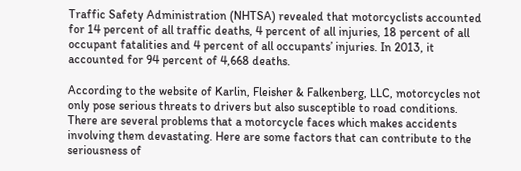Traffic Safety Administration (NHTSA) revealed that motorcyclists accounted for 14 percent of all traffic deaths, 4 percent of all injuries, 18 percent of all occupant fatalities and 4 percent of all occupants’ injuries. In 2013, it accounted for 94 percent of 4,668 deaths.

According to the website of Karlin, Fleisher & Falkenberg, LLC, motorcycles not only pose serious threats to drivers but also susceptible to road conditions. There are several problems that a motorcycle faces which makes accidents involving them devastating. Here are some factors that can contribute to the seriousness of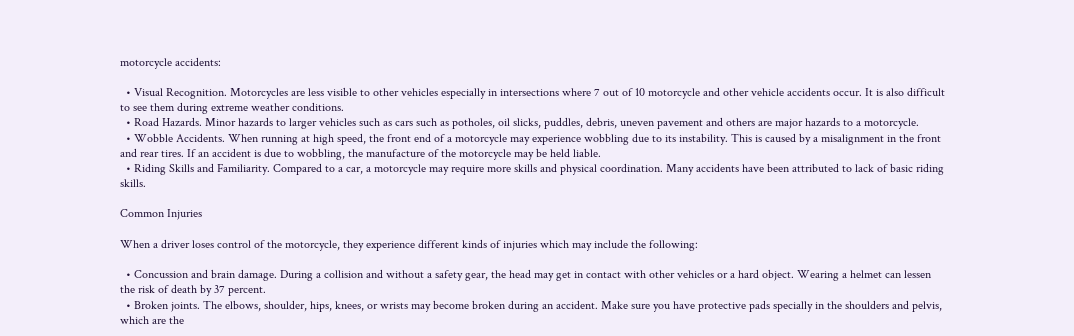motorcycle accidents:

  • Visual Recognition. Motorcycles are less visible to other vehicles especially in intersections where 7 out of 10 motorcycle and other vehicle accidents occur. It is also difficult to see them during extreme weather conditions.
  • Road Hazards. Minor hazards to larger vehicles such as cars such as potholes, oil slicks, puddles, debris, uneven pavement and others are major hazards to a motorcycle.
  • Wobble Accidents. When running at high speed, the front end of a motorcycle may experience wobbling due to its instability. This is caused by a misalignment in the front and rear tires. If an accident is due to wobbling, the manufacture of the motorcycle may be held liable.
  • Riding Skills and Familiarity. Compared to a car, a motorcycle may require more skills and physical coordination. Many accidents have been attributed to lack of basic riding skills.

Common Injuries

When a driver loses control of the motorcycle, they experience different kinds of injuries which may include the following:

  • Concussion and brain damage. During a collision and without a safety gear, the head may get in contact with other vehicles or a hard object. Wearing a helmet can lessen the risk of death by 37 percent.
  • Broken joints. The elbows, shoulder, hips, knees, or wrists may become broken during an accident. Make sure you have protective pads specially in the shoulders and pelvis, which are the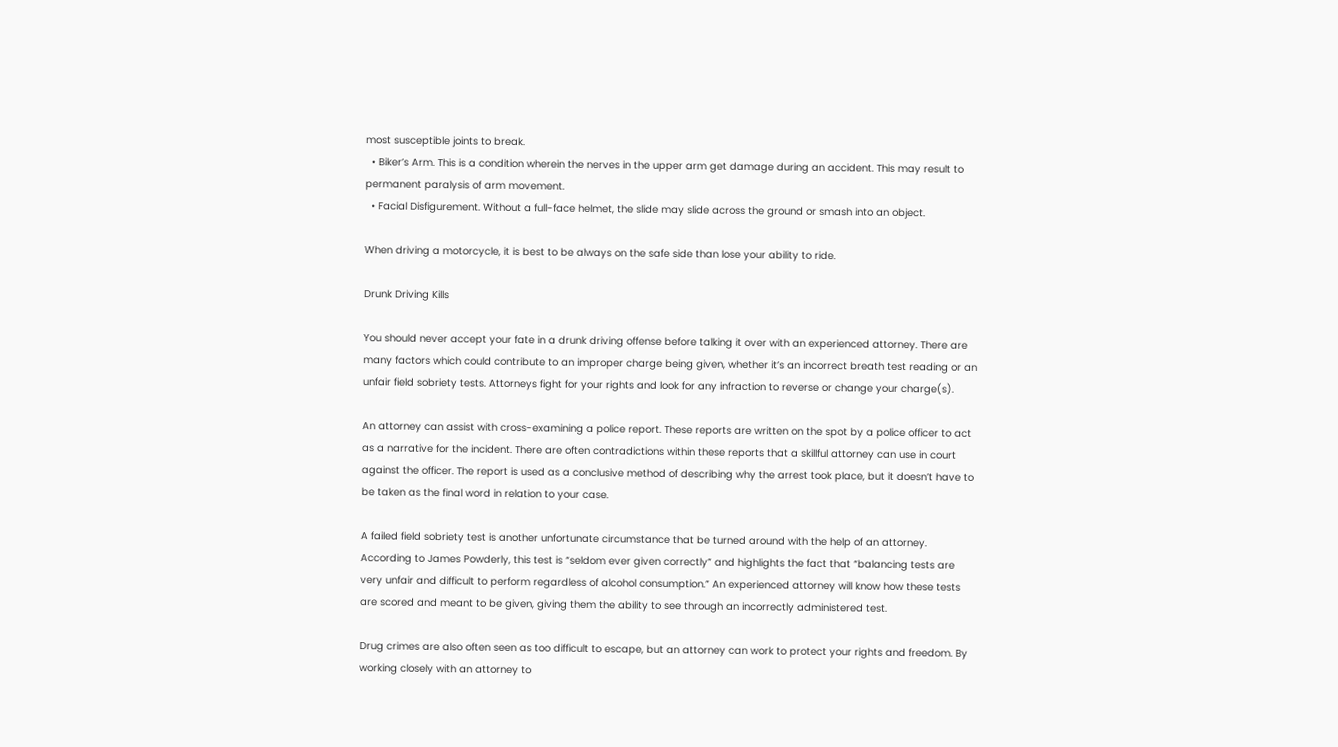most susceptible joints to break.
  • Biker’s Arm. This is a condition wherein the nerves in the upper arm get damage during an accident. This may result to permanent paralysis of arm movement.
  • Facial Disfigurement. Without a full-face helmet, the slide may slide across the ground or smash into an object.

When driving a motorcycle, it is best to be always on the safe side than lose your ability to ride.

Drunk Driving Kills

You should never accept your fate in a drunk driving offense before talking it over with an experienced attorney. There are many factors which could contribute to an improper charge being given, whether it’s an incorrect breath test reading or an unfair field sobriety tests. Attorneys fight for your rights and look for any infraction to reverse or change your charge(s).

An attorney can assist with cross-examining a police report. These reports are written on the spot by a police officer to act as a narrative for the incident. There are often contradictions within these reports that a skillful attorney can use in court against the officer. The report is used as a conclusive method of describing why the arrest took place, but it doesn’t have to be taken as the final word in relation to your case.

A failed field sobriety test is another unfortunate circumstance that be turned around with the help of an attorney. According to James Powderly, this test is “seldom ever given correctly” and highlights the fact that “balancing tests are very unfair and difficult to perform regardless of alcohol consumption.” An experienced attorney will know how these tests are scored and meant to be given, giving them the ability to see through an incorrectly administered test.

Drug crimes are also often seen as too difficult to escape, but an attorney can work to protect your rights and freedom. By working closely with an attorney to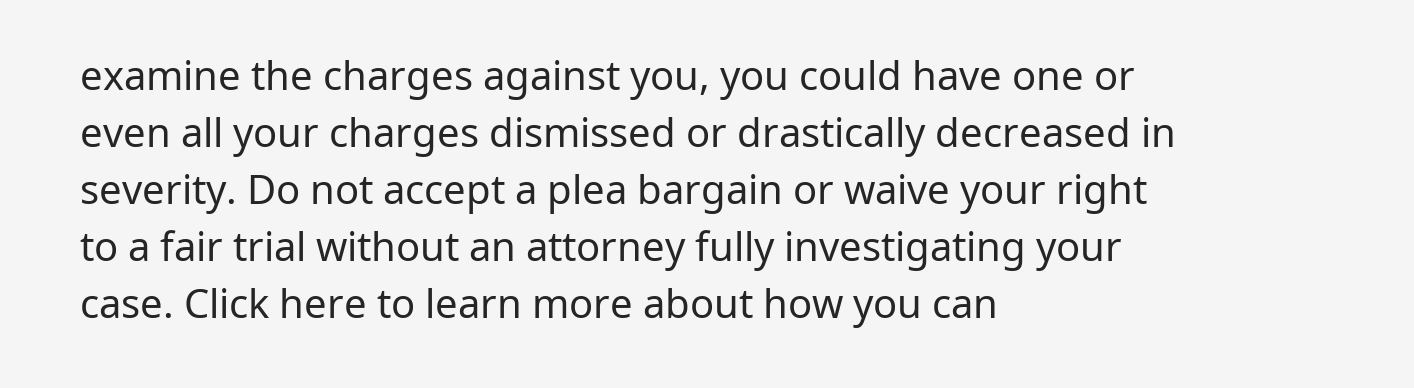examine the charges against you, you could have one or even all your charges dismissed or drastically decreased in severity. Do not accept a plea bargain or waive your right to a fair trial without an attorney fully investigating your case. Click here to learn more about how you can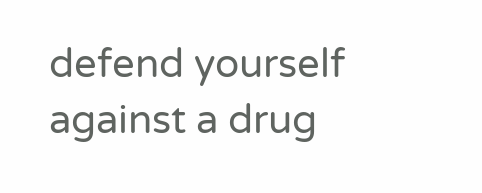defend yourself against a drug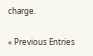charge.

« Previous Entries